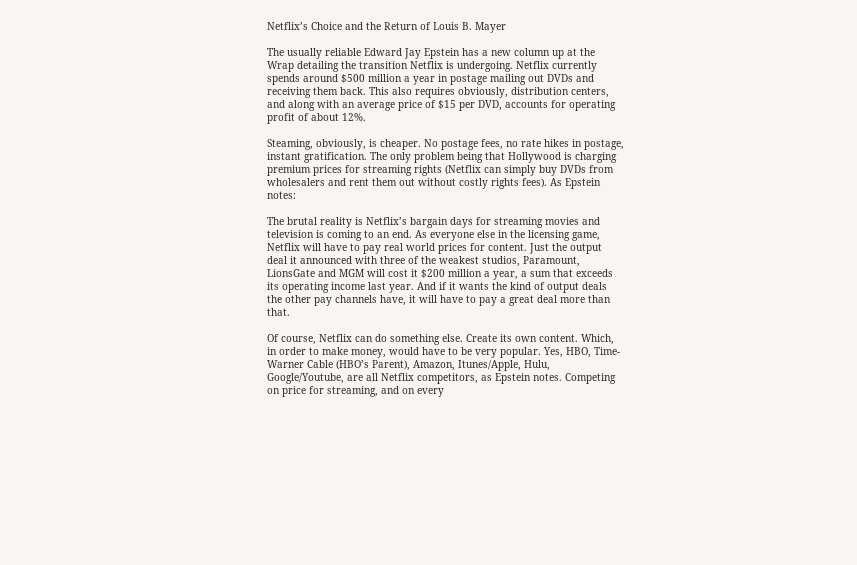Netflix’s Choice and the Return of Louis B. Mayer

The usually reliable Edward Jay Epstein has a new column up at the Wrap detailing the transition Netflix is undergoing. Netflix currently spends around $500 million a year in postage mailing out DVDs and receiving them back. This also requires obviously, distribution centers, and along with an average price of $15 per DVD, accounts for operating profit of about 12%.

Steaming, obviously, is cheaper. No postage fees, no rate hikes in postage, instant gratification. The only problem being that Hollywood is charging premium prices for streaming rights (Netflix can simply buy DVDs from wholesalers and rent them out without costly rights fees). As Epstein notes:

The brutal reality is Netflix’s bargain days for streaming movies and television is coming to an end. As everyone else in the licensing game, Netflix will have to pay real world prices for content. Just the output deal it announced with three of the weakest studios, Paramount, LionsGate and MGM will cost it $200 million a year, a sum that exceeds its operating income last year. And if it wants the kind of output deals the other pay channels have, it will have to pay a great deal more than that.

Of course, Netflix can do something else. Create its own content. Which, in order to make money, would have to be very popular. Yes, HBO, Time-Warner Cable (HBO’s Parent), Amazon, Itunes/Apple, Hulu, Google/Youtube, are all Netflix competitors, as Epstein notes. Competing on price for streaming, and on every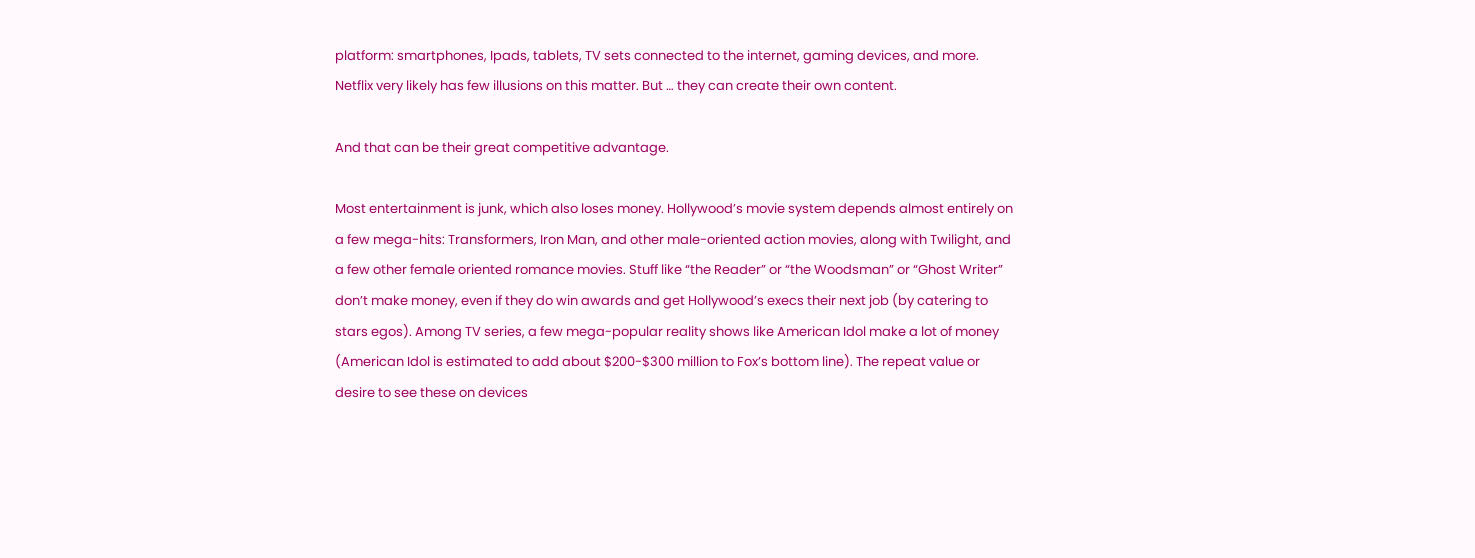platform: smartphones, Ipads, tablets, TV sets connected to the internet, gaming devices, and more. Netflix very likely has few illusions on this matter. But … they can create their own content.

And that can be their great competitive advantage.

Most entertainment is junk, which also loses money. Hollywood’s movie system depends almost entirely on a few mega-hits: Transformers, Iron Man, and other male-oriented action movies, along with Twilight, and a few other female oriented romance movies. Stuff like “the Reader” or “the Woodsman” or “Ghost Writer” don’t make money, even if they do win awards and get Hollywood’s execs their next job (by catering to stars egos). Among TV series, a few mega-popular reality shows like American Idol make a lot of money (American Idol is estimated to add about $200-$300 million to Fox’s bottom line). The repeat value or desire to see these on devices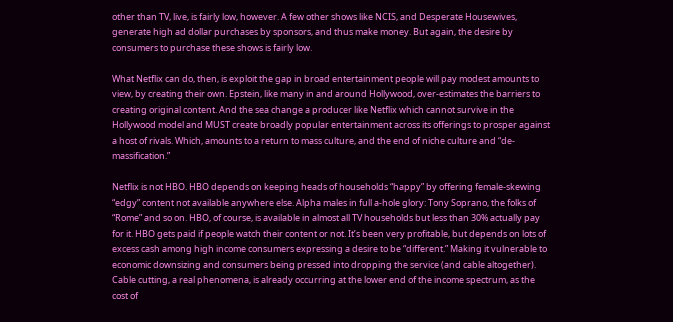other than TV, live, is fairly low, however. A few other shows like NCIS, and Desperate Housewives, generate high ad dollar purchases by sponsors, and thus make money. But again, the desire by consumers to purchase these shows is fairly low.

What Netflix can do, then, is exploit the gap in broad entertainment people will pay modest amounts to view, by creating their own. Epstein, like many in and around Hollywood, over-estimates the barriers to creating original content. And the sea change a producer like Netflix which cannot survive in the Hollywood model and MUST create broadly popular entertainment across its offerings to prosper against a host of rivals. Which, amounts to a return to mass culture, and the end of niche culture and “de-massification.”

Netflix is not HBO. HBO depends on keeping heads of households “happy” by offering female-skewing “edgy” content not available anywhere else. Alpha males in full a-hole glory: Tony Soprano, the folks of “Rome” and so on. HBO, of course, is available in almost all TV households but less than 30% actually pay for it. HBO gets paid if people watch their content or not. It’s been very profitable, but depends on lots of excess cash among high income consumers expressing a desire to be “different.” Making it vulnerable to economic downsizing and consumers being pressed into dropping the service (and cable altogether). Cable cutting, a real phenomena, is already occurring at the lower end of the income spectrum, as the cost of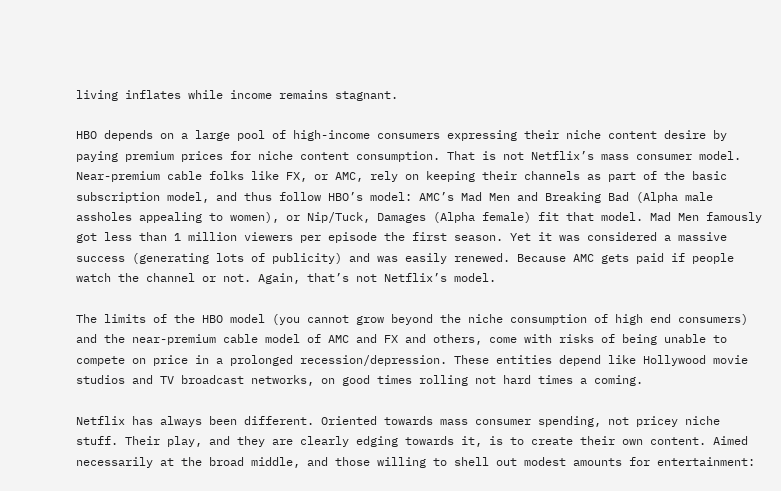living inflates while income remains stagnant.

HBO depends on a large pool of high-income consumers expressing their niche content desire by paying premium prices for niche content consumption. That is not Netflix’s mass consumer model. Near-premium cable folks like FX, or AMC, rely on keeping their channels as part of the basic subscription model, and thus follow HBO’s model: AMC’s Mad Men and Breaking Bad (Alpha male assholes appealing to women), or Nip/Tuck, Damages (Alpha female) fit that model. Mad Men famously got less than 1 million viewers per episode the first season. Yet it was considered a massive success (generating lots of publicity) and was easily renewed. Because AMC gets paid if people watch the channel or not. Again, that’s not Netflix’s model.

The limits of the HBO model (you cannot grow beyond the niche consumption of high end consumers) and the near-premium cable model of AMC and FX and others, come with risks of being unable to compete on price in a prolonged recession/depression. These entities depend like Hollywood movie studios and TV broadcast networks, on good times rolling not hard times a coming.

Netflix has always been different. Oriented towards mass consumer spending, not pricey niche stuff. Their play, and they are clearly edging towards it, is to create their own content. Aimed necessarily at the broad middle, and those willing to shell out modest amounts for entertainment: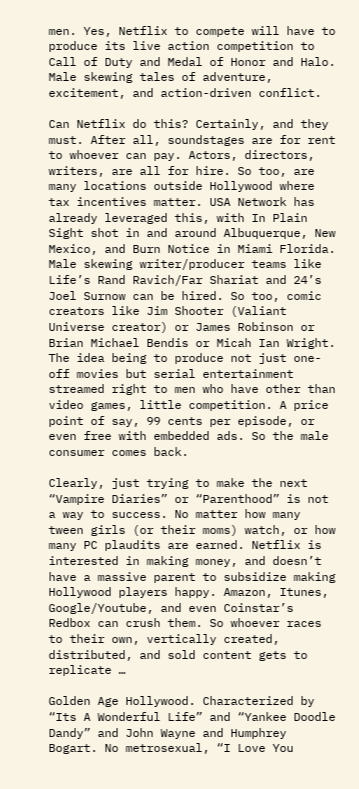men. Yes, Netflix to compete will have to produce its live action competition to Call of Duty and Medal of Honor and Halo. Male skewing tales of adventure, excitement, and action-driven conflict.

Can Netflix do this? Certainly, and they must. After all, soundstages are for rent to whoever can pay. Actors, directors, writers, are all for hire. So too, are many locations outside Hollywood where tax incentives matter. USA Network has already leveraged this, with In Plain Sight shot in and around Albuquerque, New Mexico, and Burn Notice in Miami Florida. Male skewing writer/producer teams like Life’s Rand Ravich/Far Shariat and 24’s Joel Surnow can be hired. So too, comic creators like Jim Shooter (Valiant Universe creator) or James Robinson or Brian Michael Bendis or Micah Ian Wright. The idea being to produce not just one-off movies but serial entertainment streamed right to men who have other than video games, little competition. A price point of say, 99 cents per episode, or even free with embedded ads. So the male consumer comes back.

Clearly, just trying to make the next “Vampire Diaries” or “Parenthood” is not a way to success. No matter how many tween girls (or their moms) watch, or how many PC plaudits are earned. Netflix is interested in making money, and doesn’t have a massive parent to subsidize making Hollywood players happy. Amazon, Itunes, Google/Youtube, and even Coinstar’s Redbox can crush them. So whoever races to their own, vertically created, distributed, and sold content gets to replicate …

Golden Age Hollywood. Characterized by “Its A Wonderful Life” and “Yankee Doodle Dandy” and John Wayne and Humphrey Bogart. No metrosexual, “I Love You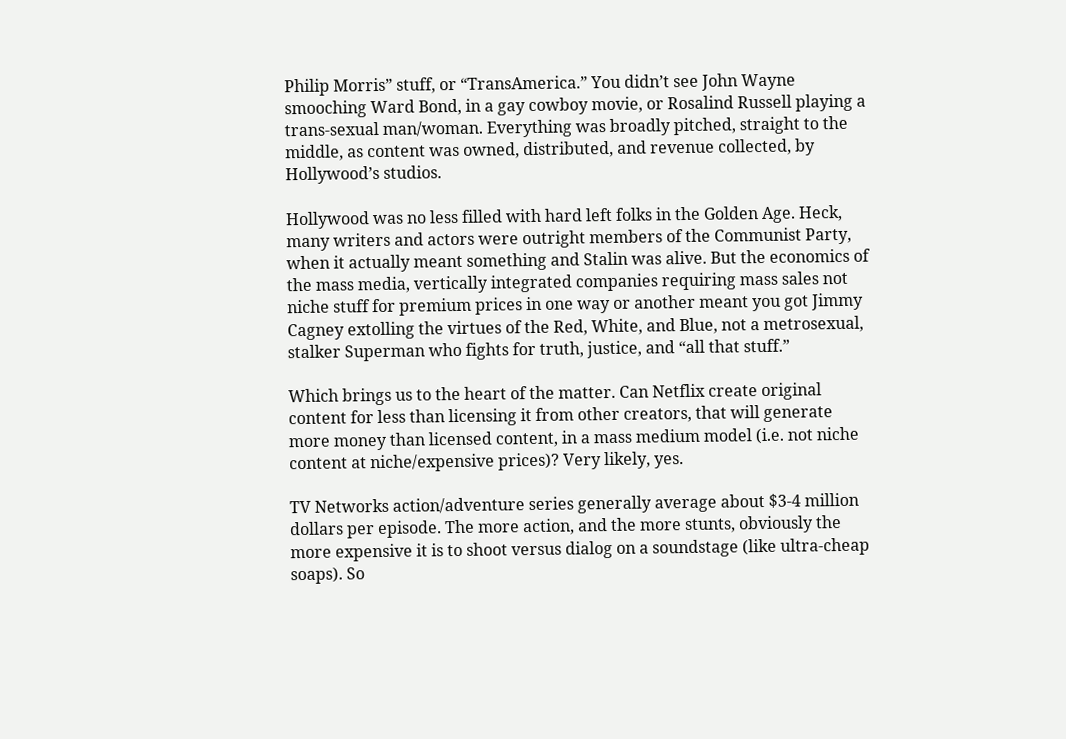Philip Morris” stuff, or “TransAmerica.” You didn’t see John Wayne smooching Ward Bond, in a gay cowboy movie, or Rosalind Russell playing a trans-sexual man/woman. Everything was broadly pitched, straight to the middle, as content was owned, distributed, and revenue collected, by Hollywood’s studios.

Hollywood was no less filled with hard left folks in the Golden Age. Heck, many writers and actors were outright members of the Communist Party, when it actually meant something and Stalin was alive. But the economics of the mass media, vertically integrated companies requiring mass sales not niche stuff for premium prices in one way or another meant you got Jimmy Cagney extolling the virtues of the Red, White, and Blue, not a metrosexual, stalker Superman who fights for truth, justice, and “all that stuff.”

Which brings us to the heart of the matter. Can Netflix create original content for less than licensing it from other creators, that will generate more money than licensed content, in a mass medium model (i.e. not niche content at niche/expensive prices)? Very likely, yes.

TV Networks action/adventure series generally average about $3-4 million dollars per episode. The more action, and the more stunts, obviously the more expensive it is to shoot versus dialog on a soundstage (like ultra-cheap soaps). So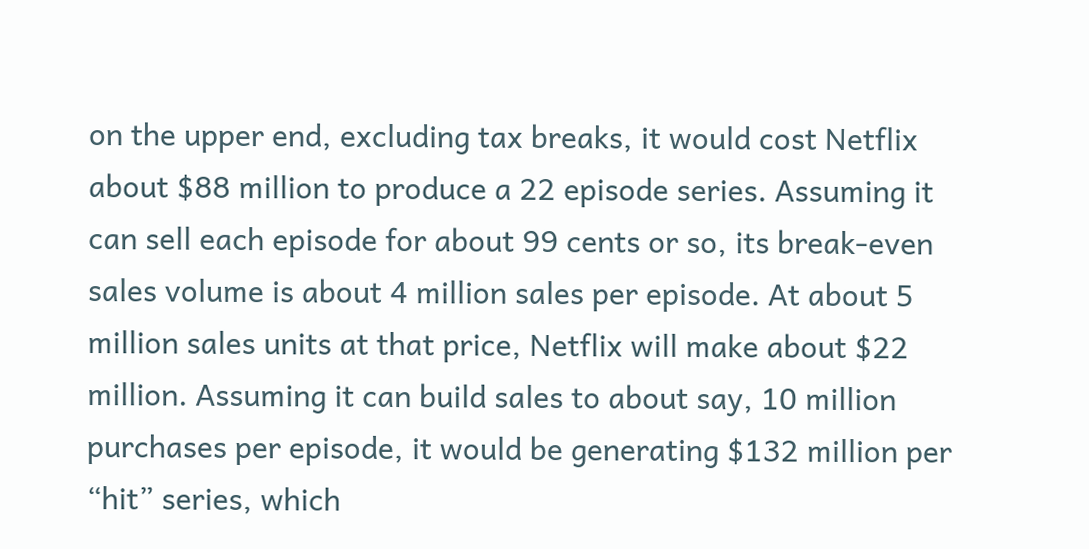on the upper end, excluding tax breaks, it would cost Netflix about $88 million to produce a 22 episode series. Assuming it can sell each episode for about 99 cents or so, its break-even sales volume is about 4 million sales per episode. At about 5 million sales units at that price, Netflix will make about $22 million. Assuming it can build sales to about say, 10 million purchases per episode, it would be generating $132 million per “hit” series, which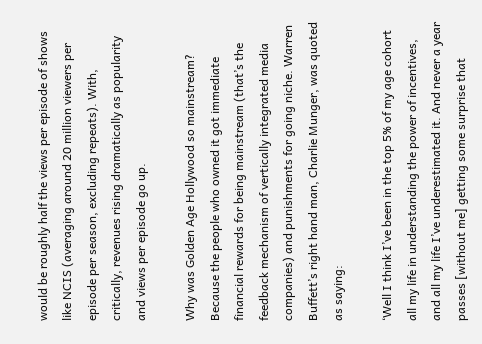would be roughly half the views per episode of shows like NCIS (averaging around 20 million viewers per episode per season, excluding repeats). With, critically, revenues rising dramatically as popularity and views per episode go up.

Why was Golden Age Hollywood so mainstream? Because the people who owned it got immediate financial rewards for being mainstream (that’s the feedback mechanism of vertically integrated media companies) and punishments for going niche. Warren Buffett’s right hand man, Charlie Munger, was quoted as saying:

‘Well I think I’ve been in the top 5% of my age cohort all my life in understanding the power of incentives, and all my life I’ve underestimated it. And never a year passes [without me] getting some surprise that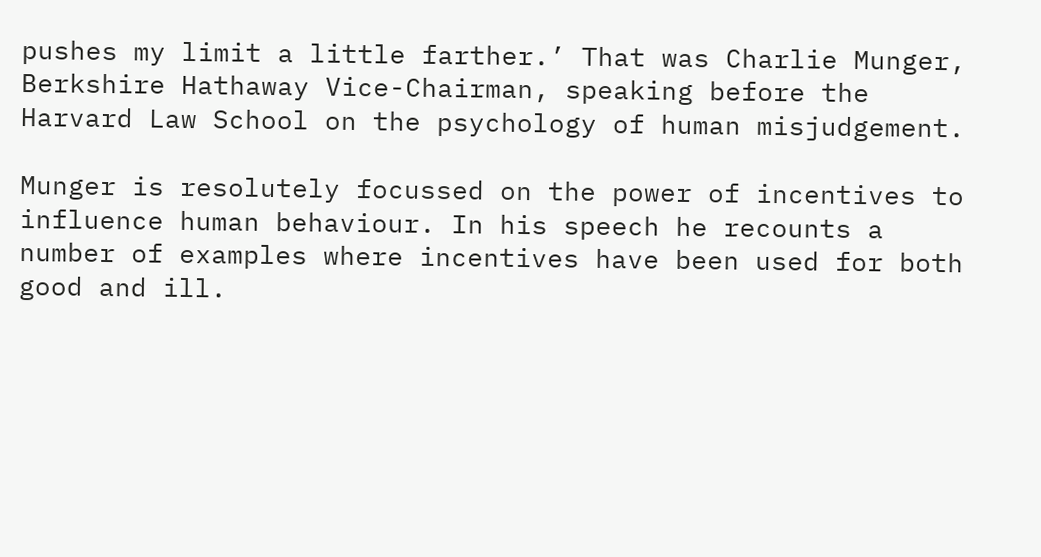pushes my limit a little farther.’ That was Charlie Munger, Berkshire Hathaway Vice-Chairman, speaking before the Harvard Law School on the psychology of human misjudgement.

Munger is resolutely focussed on the power of incentives to influence human behaviour. In his speech he recounts a number of examples where incentives have been used for both good and ill.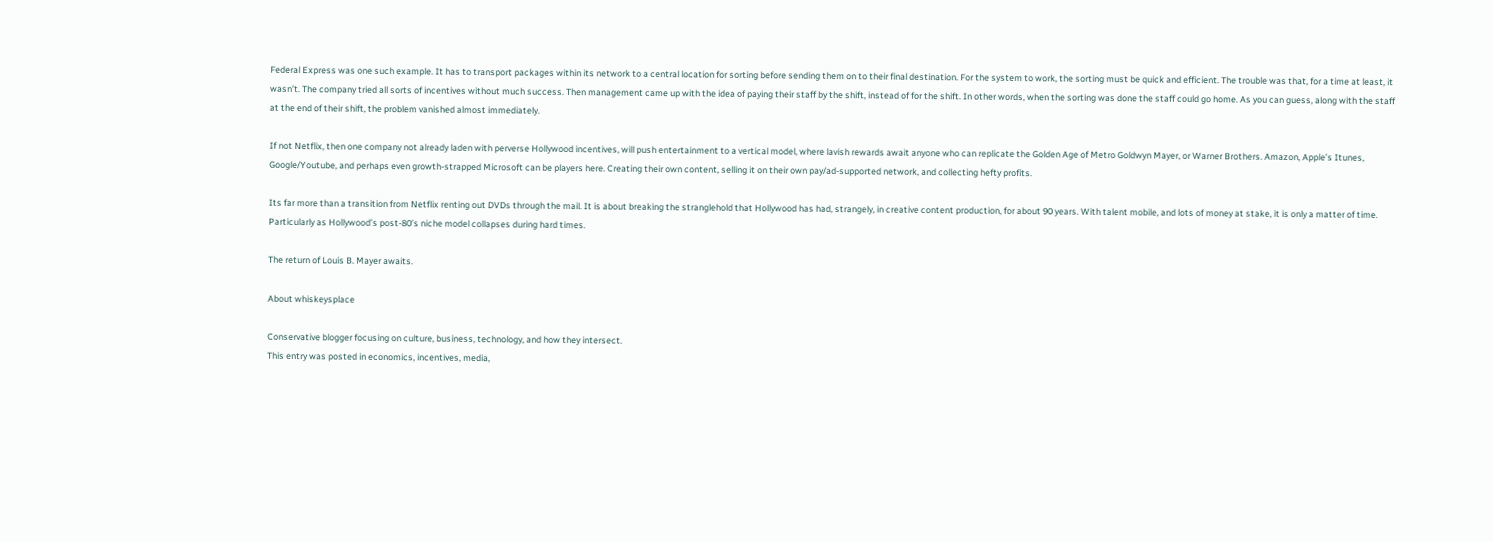Federal Express was one such example. It has to transport packages within its network to a central location for sorting before sending them on to their final destination. For the system to work, the sorting must be quick and efficient. The trouble was that, for a time at least, it wasn’t. The company tried all sorts of incentives without much success. Then management came up with the idea of paying their staff by the shift, instead of for the shift. In other words, when the sorting was done the staff could go home. As you can guess, along with the staff at the end of their shift, the problem vanished almost immediately.

If not Netflix, then one company not already laden with perverse Hollywood incentives, will push entertainment to a vertical model, where lavish rewards await anyone who can replicate the Golden Age of Metro Goldwyn Mayer, or Warner Brothers. Amazon, Apple’s Itunes, Google/Youtube, and perhaps even growth-strapped Microsoft can be players here. Creating their own content, selling it on their own pay/ad-supported network, and collecting hefty profits.

Its far more than a transition from Netflix renting out DVDs through the mail. It is about breaking the stranglehold that Hollywood has had, strangely, in creative content production, for about 90 years. With talent mobile, and lots of money at stake, it is only a matter of time. Particularly as Hollywood’s post-80’s niche model collapses during hard times.

The return of Louis B. Mayer awaits.

About whiskeysplace

Conservative blogger focusing on culture, business, technology, and how they intersect.
This entry was posted in economics, incentives, media,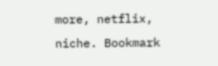more, netflix, niche. Bookmark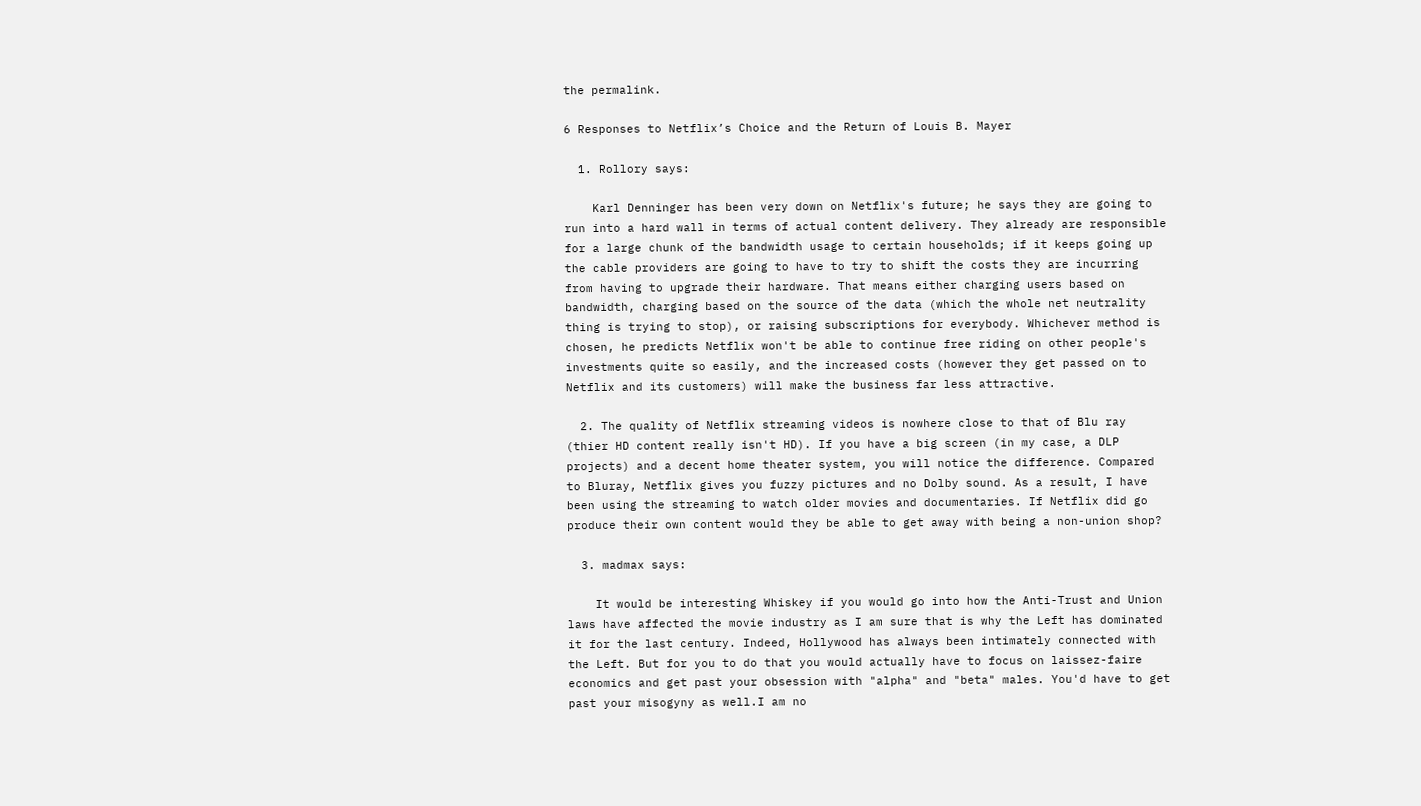the permalink.

6 Responses to Netflix’s Choice and the Return of Louis B. Mayer

  1. Rollory says:

    Karl Denninger has been very down on Netflix's future; he says they are going to run into a hard wall in terms of actual content delivery. They already are responsible for a large chunk of the bandwidth usage to certain households; if it keeps going up the cable providers are going to have to try to shift the costs they are incurring from having to upgrade their hardware. That means either charging users based on bandwidth, charging based on the source of the data (which the whole net neutrality thing is trying to stop), or raising subscriptions for everybody. Whichever method is chosen, he predicts Netflix won't be able to continue free riding on other people's investments quite so easily, and the increased costs (however they get passed on to Netflix and its customers) will make the business far less attractive.

  2. The quality of Netflix streaming videos is nowhere close to that of Blu ray (thier HD content really isn't HD). If you have a big screen (in my case, a DLP projects) and a decent home theater system, you will notice the difference. Compared to Bluray, Netflix gives you fuzzy pictures and no Dolby sound. As a result, I have been using the streaming to watch older movies and documentaries. If Netflix did go produce their own content would they be able to get away with being a non-union shop?

  3. madmax says:

    It would be interesting Whiskey if you would go into how the Anti-Trust and Union laws have affected the movie industry as I am sure that is why the Left has dominated it for the last century. Indeed, Hollywood has always been intimately connected with the Left. But for you to do that you would actually have to focus on laissez-faire economics and get past your obsession with "alpha" and "beta" males. You'd have to get past your misogyny as well.I am no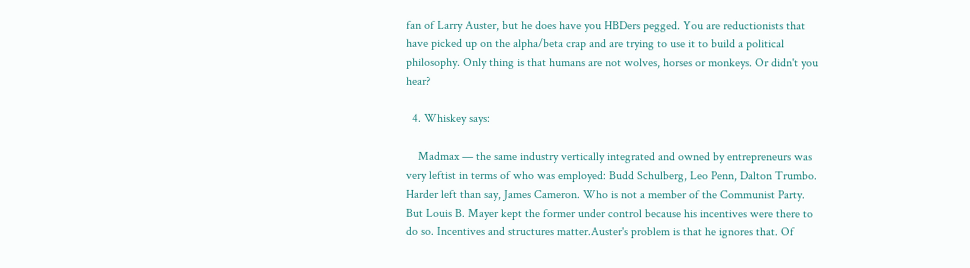fan of Larry Auster, but he does have you HBDers pegged. You are reductionists that have picked up on the alpha/beta crap and are trying to use it to build a political philosophy. Only thing is that humans are not wolves, horses or monkeys. Or didn't you hear?

  4. Whiskey says:

    Madmax — the same industry vertically integrated and owned by entrepreneurs was very leftist in terms of who was employed: Budd Schulberg, Leo Penn, Dalton Trumbo. Harder left than say, James Cameron. Who is not a member of the Communist Party. But Louis B. Mayer kept the former under control because his incentives were there to do so. Incentives and structures matter.Auster's problem is that he ignores that. Of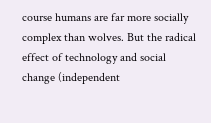course humans are far more socially complex than wolves. But the radical effect of technology and social change (independent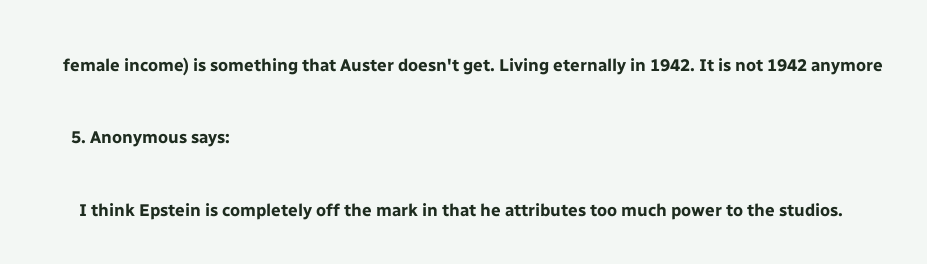female income) is something that Auster doesn't get. Living eternally in 1942. It is not 1942 anymore

  5. Anonymous says:

    I think Epstein is completely off the mark in that he attributes too much power to the studios.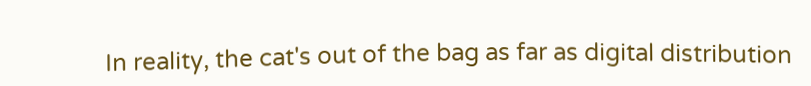In reality, the cat's out of the bag as far as digital distribution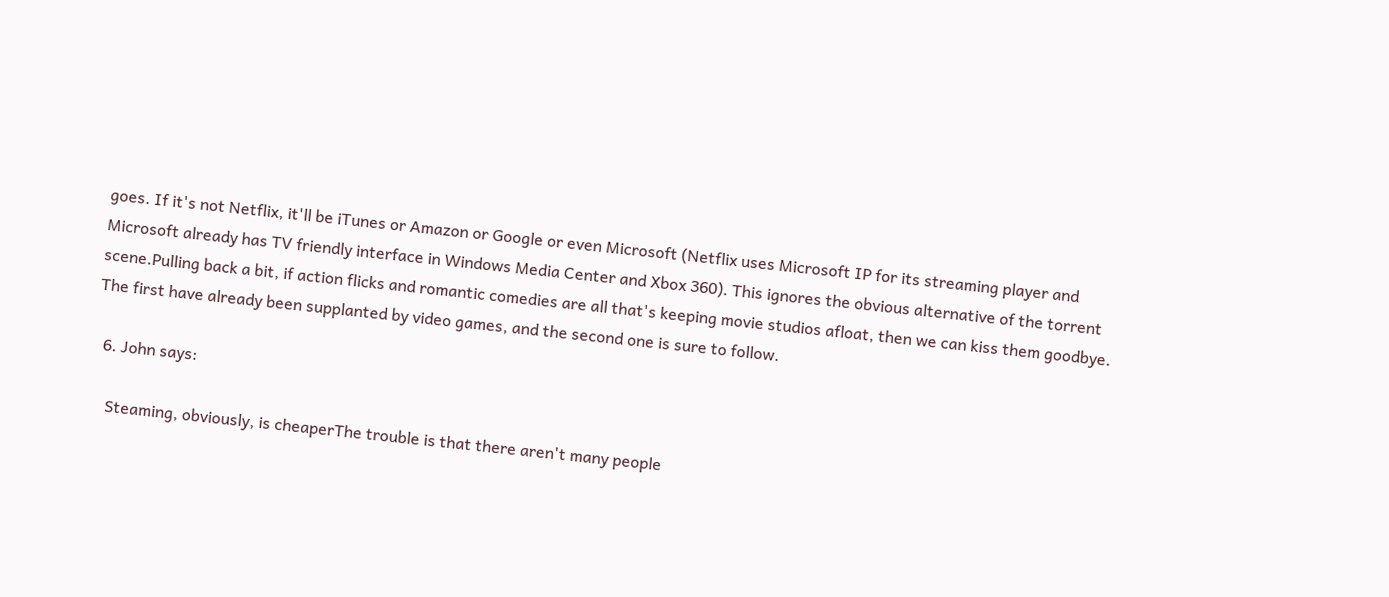goes. If it's not Netflix, it'll be iTunes or Amazon or Google or even Microsoft (Netflix uses Microsoft IP for its streaming player and Microsoft already has TV friendly interface in Windows Media Center and Xbox 360). This ignores the obvious alternative of the torrent scene.Pulling back a bit, if action flicks and romantic comedies are all that's keeping movie studios afloat, then we can kiss them goodbye. The first have already been supplanted by video games, and the second one is sure to follow.

  6. John says:

    Steaming, obviously, is cheaperThe trouble is that there aren't many people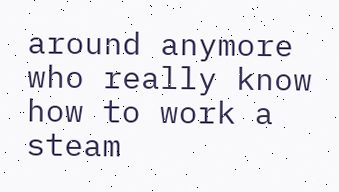around anymore who really know how to work a steam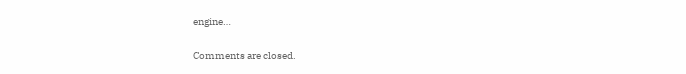engine…

Comments are closed.